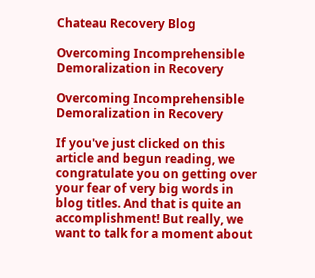Chateau Recovery Blog

Overcoming Incomprehensible Demoralization in Recovery

Overcoming Incomprehensible Demoralization in Recovery

If you've just clicked on this article and begun reading, we congratulate you on getting over your fear of very big words in blog titles. And that is quite an accomplishment! But really, we want to talk for a moment about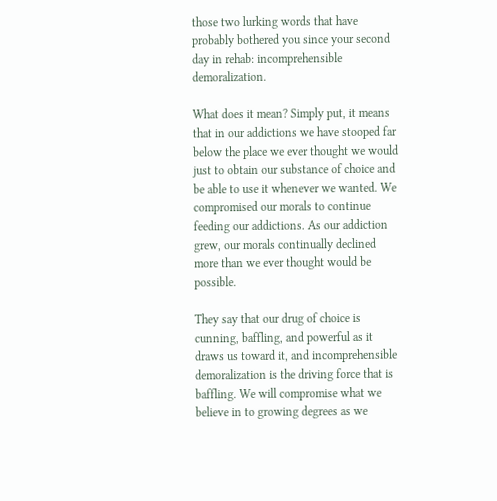those two lurking words that have probably bothered you since your second day in rehab: incomprehensible demoralization.

What does it mean? Simply put, it means that in our addictions we have stooped far below the place we ever thought we would just to obtain our substance of choice and be able to use it whenever we wanted. We compromised our morals to continue feeding our addictions. As our addiction grew, our morals continually declined more than we ever thought would be possible.

They say that our drug of choice is cunning, baffling, and powerful as it draws us toward it, and incomprehensible demoralization is the driving force that is baffling. We will compromise what we believe in to growing degrees as we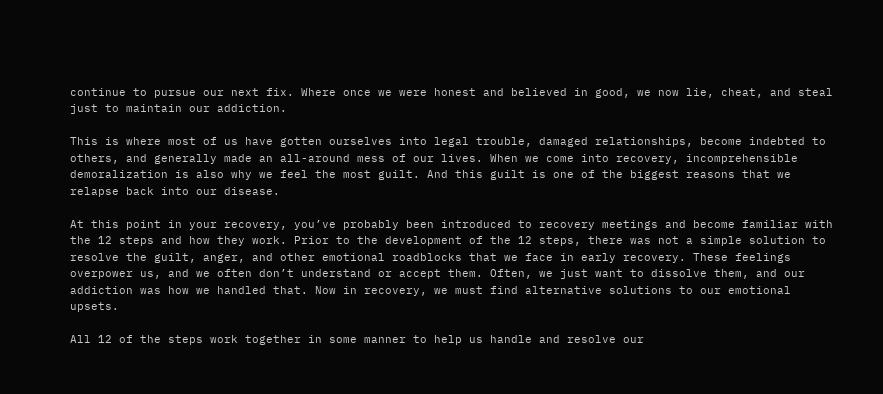continue to pursue our next fix. Where once we were honest and believed in good, we now lie, cheat, and steal just to maintain our addiction.

This is where most of us have gotten ourselves into legal trouble, damaged relationships, become indebted to others, and generally made an all-around mess of our lives. When we come into recovery, incomprehensible demoralization is also why we feel the most guilt. And this guilt is one of the biggest reasons that we relapse back into our disease.

At this point in your recovery, you’ve probably been introduced to recovery meetings and become familiar with the 12 steps and how they work. Prior to the development of the 12 steps, there was not a simple solution to resolve the guilt, anger, and other emotional roadblocks that we face in early recovery. These feelings overpower us, and we often don’t understand or accept them. Often, we just want to dissolve them, and our addiction was how we handled that. Now in recovery, we must find alternative solutions to our emotional upsets.

All 12 of the steps work together in some manner to help us handle and resolve our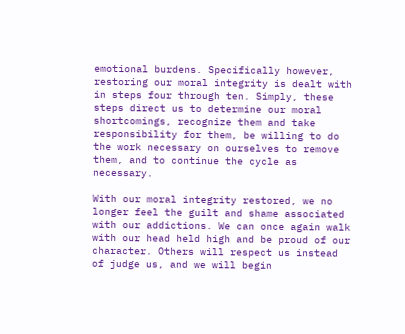emotional burdens. Specifically however, restoring our moral integrity is dealt with in steps four through ten. Simply, these steps direct us to determine our moral shortcomings, recognize them and take responsibility for them, be willing to do the work necessary on ourselves to remove them, and to continue the cycle as necessary.

With our moral integrity restored, we no longer feel the guilt and shame associated with our addictions. We can once again walk with our head held high and be proud of our character. Others will respect us instead of judge us, and we will begin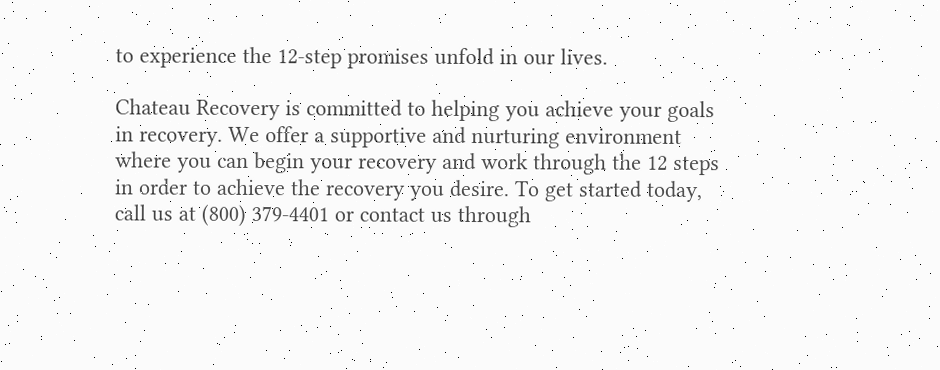to experience the 12-step promises unfold in our lives.

Chateau Recovery is committed to helping you achieve your goals in recovery. We offer a supportive and nurturing environment where you can begin your recovery and work through the 12 steps in order to achieve the recovery you desire. To get started today, call us at (800) 379-4401 or contact us through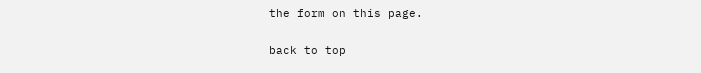the form on this page.

back to top